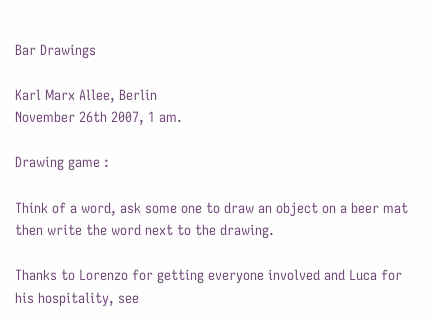Bar Drawings

Karl Marx Allee, Berlin
November 26th 2007, 1 am.

Drawing game :

Think of a word, ask some one to draw an object on a beer mat then write the word next to the drawing.

Thanks to Lorenzo for getting everyone involved and Luca for his hospitality, see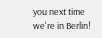you next time we're in Berlin!